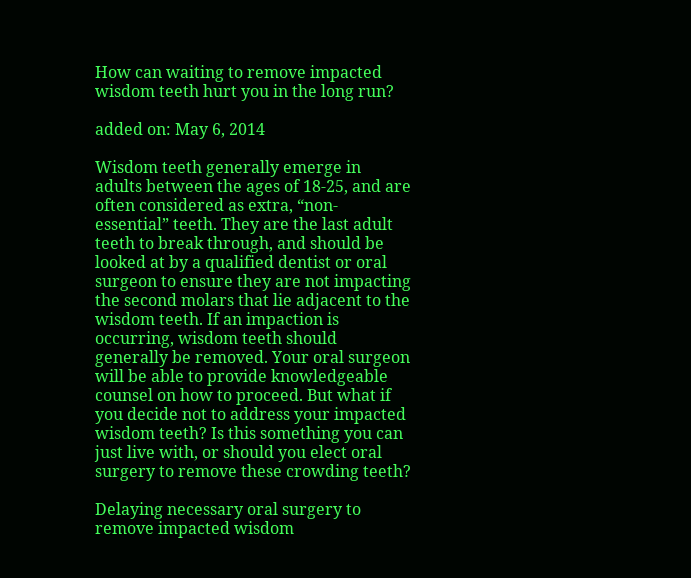How can waiting to remove impacted wisdom teeth hurt you in the long run?

added on: May 6, 2014

Wisdom teeth generally emerge in adults between the ages of 18-25, and are often considered as extra, “non-essential” teeth. They are the last adult teeth to break through, and should be looked at by a qualified dentist or oral surgeon to ensure they are not impacting the second molars that lie adjacent to the wisdom teeth. If an impaction is occurring, wisdom teeth should generally be removed. Your oral surgeon will be able to provide knowledgeable counsel on how to proceed. But what if you decide not to address your impacted wisdom teeth? Is this something you can just live with, or should you elect oral surgery to remove these crowding teeth?

Delaying necessary oral surgery to remove impacted wisdom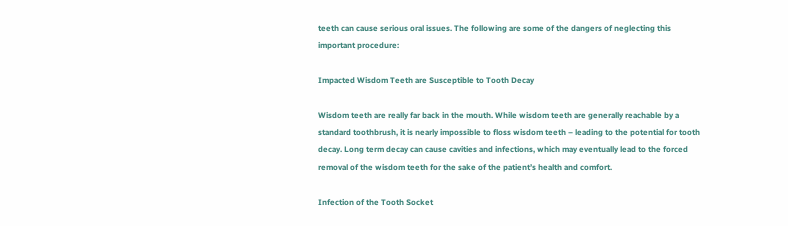teeth can cause serious oral issues. The following are some of the dangers of neglecting this important procedure:

Impacted Wisdom Teeth are Susceptible to Tooth Decay

Wisdom teeth are really far back in the mouth. While wisdom teeth are generally reachable by a standard toothbrush, it is nearly impossible to floss wisdom teeth – leading to the potential for tooth decay. Long term decay can cause cavities and infections, which may eventually lead to the forced removal of the wisdom teeth for the sake of the patient’s health and comfort.

Infection of the Tooth Socket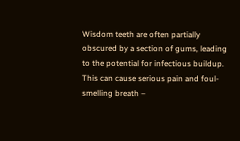Wisdom teeth are often partially obscured by a section of gums, leading to the potential for infectious buildup. This can cause serious pain and foul-smelling breath –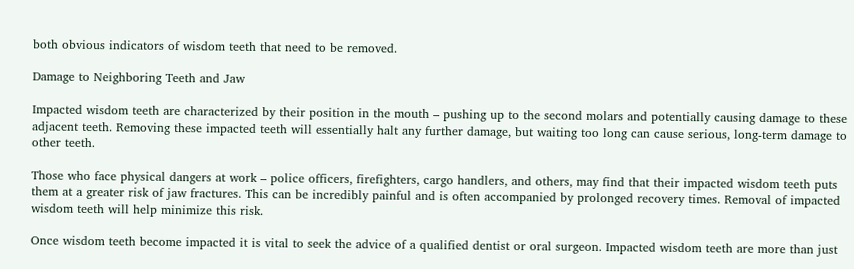both obvious indicators of wisdom teeth that need to be removed.

Damage to Neighboring Teeth and Jaw

Impacted wisdom teeth are characterized by their position in the mouth – pushing up to the second molars and potentially causing damage to these adjacent teeth. Removing these impacted teeth will essentially halt any further damage, but waiting too long can cause serious, long-term damage to other teeth.

Those who face physical dangers at work – police officers, firefighters, cargo handlers, and others, may find that their impacted wisdom teeth puts them at a greater risk of jaw fractures. This can be incredibly painful and is often accompanied by prolonged recovery times. Removal of impacted wisdom teeth will help minimize this risk.

Once wisdom teeth become impacted it is vital to seek the advice of a qualified dentist or oral surgeon. Impacted wisdom teeth are more than just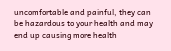uncomfortable and painful, they can be hazardous to your health and may end up causing more health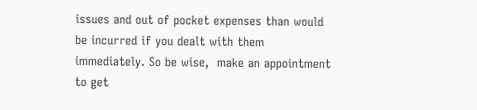issues and out of pocket expenses than would be incurred if you dealt with them immediately. So be wise,  make an appointment to get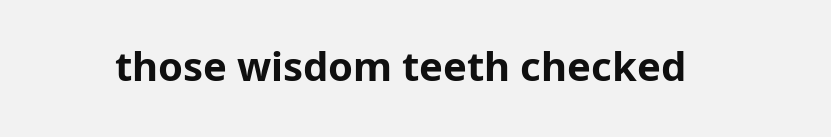those wisdom teeth checked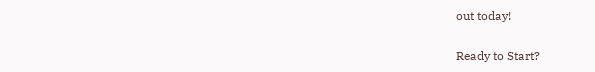out today!

Ready to Start?